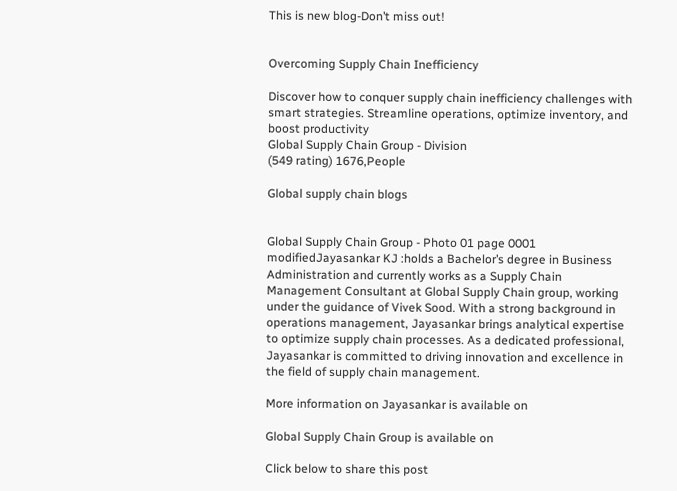This is new blog-Don’t miss out!


Overcoming Supply Chain Inefficiency

Discover how to conquer supply chain inefficiency challenges with smart strategies. Streamline operations, optimize inventory, and boost productivity
Global Supply Chain Group - Division
(549 rating) 1676,People

Global supply chain blogs


Global Supply Chain Group - Photo 01 page 0001 modifiedJayasankar KJ :holds a Bachelor’s degree in Business Administration and currently works as a Supply Chain Management Consultant at Global Supply Chain group, working under the guidance of Vivek Sood. With a strong background in operations management, Jayasankar brings analytical expertise to optimize supply chain processes. As a dedicated professional, Jayasankar is committed to driving innovation and excellence in the field of supply chain management.

More information on Jayasankar is available on

Global Supply Chain Group is available on

Click below to share this post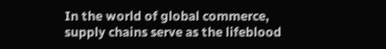In the world of global commerce, supply chains serve as the lifeblood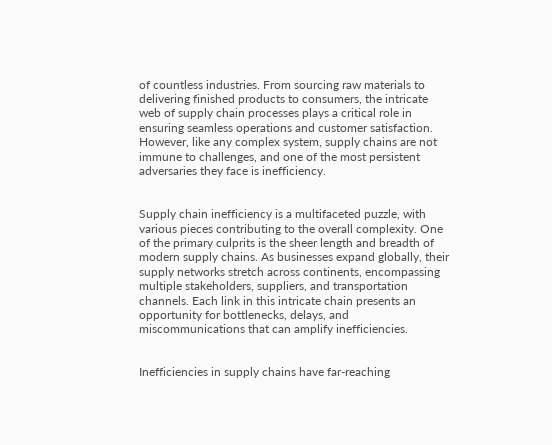of countless industries. From sourcing raw materials to delivering finished products to consumers, the intricate web of supply chain processes plays a critical role in ensuring seamless operations and customer satisfaction. However, like any complex system, supply chains are not immune to challenges, and one of the most persistent adversaries they face is inefficiency.


Supply chain inefficiency is a multifaceted puzzle, with various pieces contributing to the overall complexity. One of the primary culprits is the sheer length and breadth of modern supply chains. As businesses expand globally, their supply networks stretch across continents, encompassing multiple stakeholders, suppliers, and transportation channels. Each link in this intricate chain presents an opportunity for bottlenecks, delays, and miscommunications that can amplify inefficiencies.


Inefficiencies in supply chains have far-reaching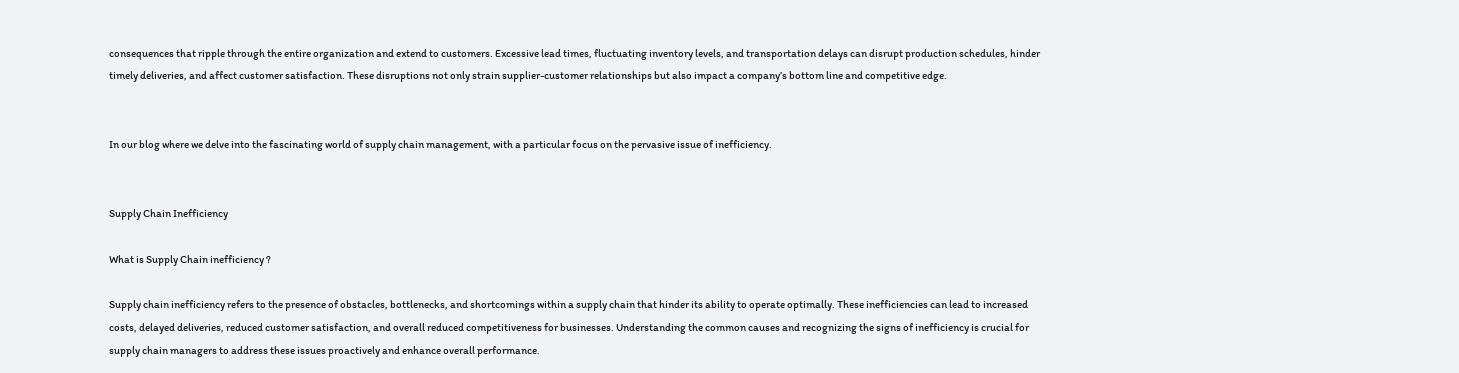consequences that ripple through the entire organization and extend to customers. Excessive lead times, fluctuating inventory levels, and transportation delays can disrupt production schedules, hinder timely deliveries, and affect customer satisfaction. These disruptions not only strain supplier-customer relationships but also impact a company’s bottom line and competitive edge.


In our blog where we delve into the fascinating world of supply chain management, with a particular focus on the pervasive issue of inefficiency.


Supply Chain Inefficiency

What is Supply Chain inefficiency ?

Supply chain inefficiency refers to the presence of obstacles, bottlenecks, and shortcomings within a supply chain that hinder its ability to operate optimally. These inefficiencies can lead to increased costs, delayed deliveries, reduced customer satisfaction, and overall reduced competitiveness for businesses. Understanding the common causes and recognizing the signs of inefficiency is crucial for supply chain managers to address these issues proactively and enhance overall performance.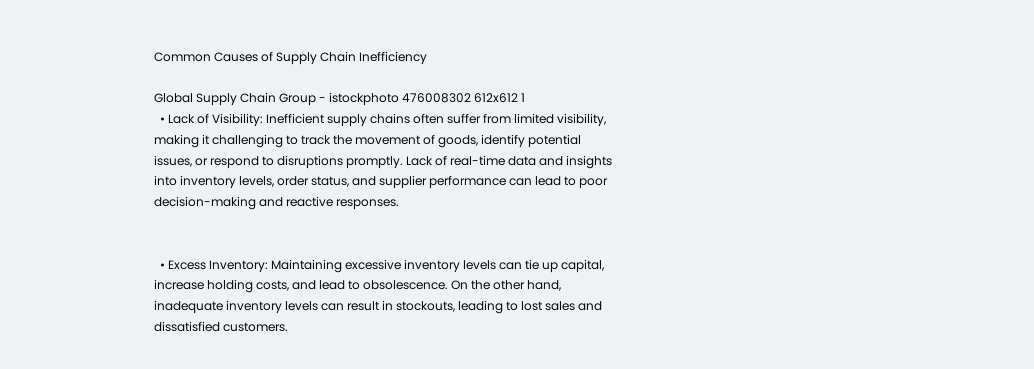Common Causes of Supply Chain Inefficiency

Global Supply Chain Group - istockphoto 476008302 612x612 1
  • Lack of Visibility: Inefficient supply chains often suffer from limited visibility, making it challenging to track the movement of goods, identify potential issues, or respond to disruptions promptly. Lack of real-time data and insights into inventory levels, order status, and supplier performance can lead to poor decision-making and reactive responses.


  • Excess Inventory: Maintaining excessive inventory levels can tie up capital, increase holding costs, and lead to obsolescence. On the other hand, inadequate inventory levels can result in stockouts, leading to lost sales and dissatisfied customers.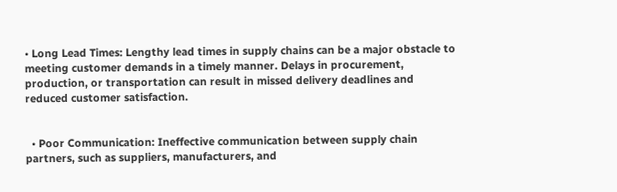• Long Lead Times: Lengthy lead times in supply chains can be a major obstacle to meeting customer demands in a timely manner. Delays in procurement, production, or transportation can result in missed delivery deadlines and reduced customer satisfaction.


  • Poor Communication: Ineffective communication between supply chain partners, such as suppliers, manufacturers, and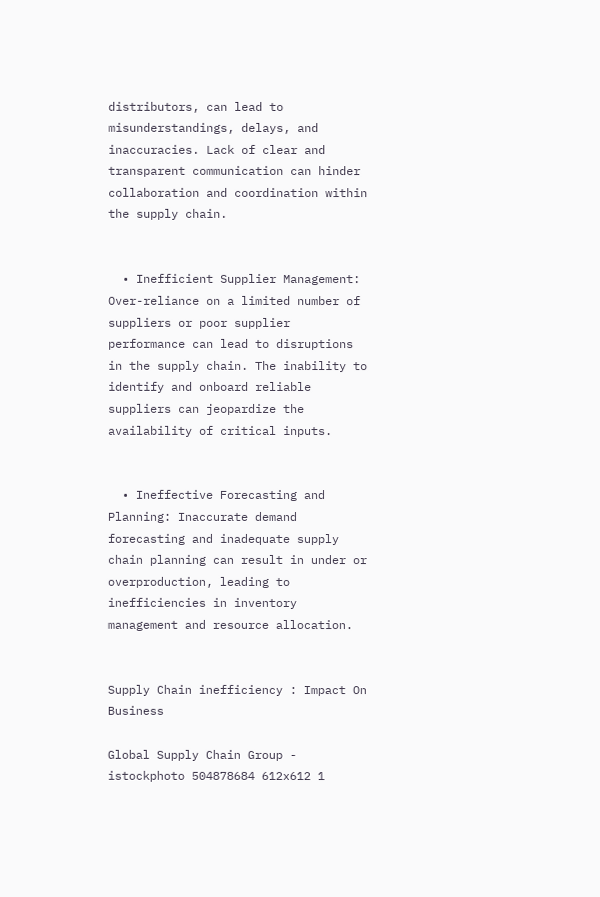distributors, can lead to misunderstandings, delays, and inaccuracies. Lack of clear and transparent communication can hinder collaboration and coordination within the supply chain.


  • Inefficient Supplier Management: Over-reliance on a limited number of suppliers or poor supplier performance can lead to disruptions in the supply chain. The inability to identify and onboard reliable suppliers can jeopardize the availability of critical inputs.


  • Ineffective Forecasting and Planning: Inaccurate demand forecasting and inadequate supply chain planning can result in under or overproduction, leading to inefficiencies in inventory management and resource allocation.


Supply Chain inefficiency : Impact On Business

Global Supply Chain Group - istockphoto 504878684 612x612 1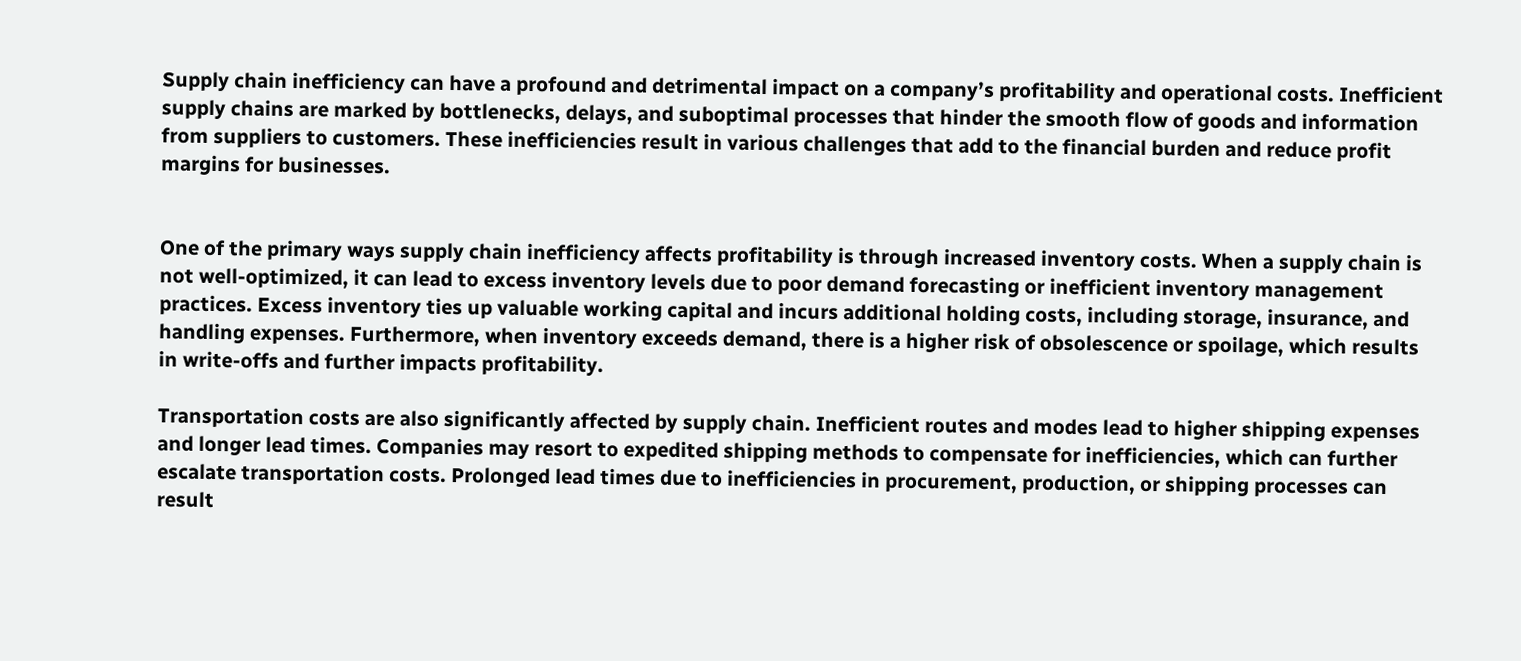Supply chain inefficiency can have a profound and detrimental impact on a company’s profitability and operational costs. Inefficient supply chains are marked by bottlenecks, delays, and suboptimal processes that hinder the smooth flow of goods and information from suppliers to customers. These inefficiencies result in various challenges that add to the financial burden and reduce profit margins for businesses.


One of the primary ways supply chain inefficiency affects profitability is through increased inventory costs. When a supply chain is not well-optimized, it can lead to excess inventory levels due to poor demand forecasting or inefficient inventory management practices. Excess inventory ties up valuable working capital and incurs additional holding costs, including storage, insurance, and handling expenses. Furthermore, when inventory exceeds demand, there is a higher risk of obsolescence or spoilage, which results in write-offs and further impacts profitability.

Transportation costs are also significantly affected by supply chain. Inefficient routes and modes lead to higher shipping expenses and longer lead times. Companies may resort to expedited shipping methods to compensate for inefficiencies, which can further escalate transportation costs. Prolonged lead times due to inefficiencies in procurement, production, or shipping processes can result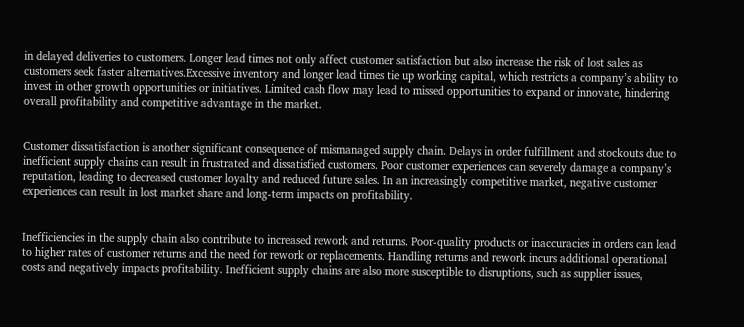in delayed deliveries to customers. Longer lead times not only affect customer satisfaction but also increase the risk of lost sales as customers seek faster alternatives.Excessive inventory and longer lead times tie up working capital, which restricts a company’s ability to invest in other growth opportunities or initiatives. Limited cash flow may lead to missed opportunities to expand or innovate, hindering overall profitability and competitive advantage in the market.


Customer dissatisfaction is another significant consequence of mismanaged supply chain. Delays in order fulfillment and stockouts due to inefficient supply chains can result in frustrated and dissatisfied customers. Poor customer experiences can severely damage a company’s reputation, leading to decreased customer loyalty and reduced future sales. In an increasingly competitive market, negative customer experiences can result in lost market share and long-term impacts on profitability.


Inefficiencies in the supply chain also contribute to increased rework and returns. Poor-quality products or inaccuracies in orders can lead to higher rates of customer returns and the need for rework or replacements. Handling returns and rework incurs additional operational costs and negatively impacts profitability. Inefficient supply chains are also more susceptible to disruptions, such as supplier issues,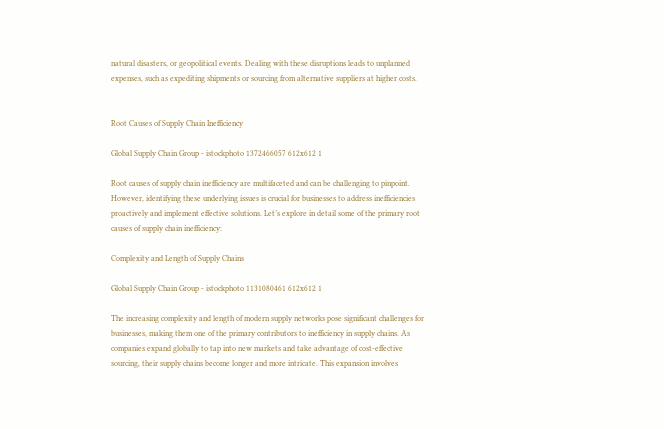natural disasters, or geopolitical events. Dealing with these disruptions leads to unplanned expenses, such as expediting shipments or sourcing from alternative suppliers at higher costs.


Root Causes of Supply Chain Inefficiency

Global Supply Chain Group - istockphoto 1372466057 612x612 1

Root causes of supply chain inefficiency are multifaceted and can be challenging to pinpoint. However, identifying these underlying issues is crucial for businesses to address inefficiencies proactively and implement effective solutions. Let’s explore in detail some of the primary root causes of supply chain inefficiency:

Complexity and Length of Supply Chains

Global Supply Chain Group - istockphoto 1131080461 612x612 1

The increasing complexity and length of modern supply networks pose significant challenges for businesses, making them one of the primary contributors to inefficiency in supply chains. As companies expand globally to tap into new markets and take advantage of cost-effective sourcing, their supply chains become longer and more intricate. This expansion involves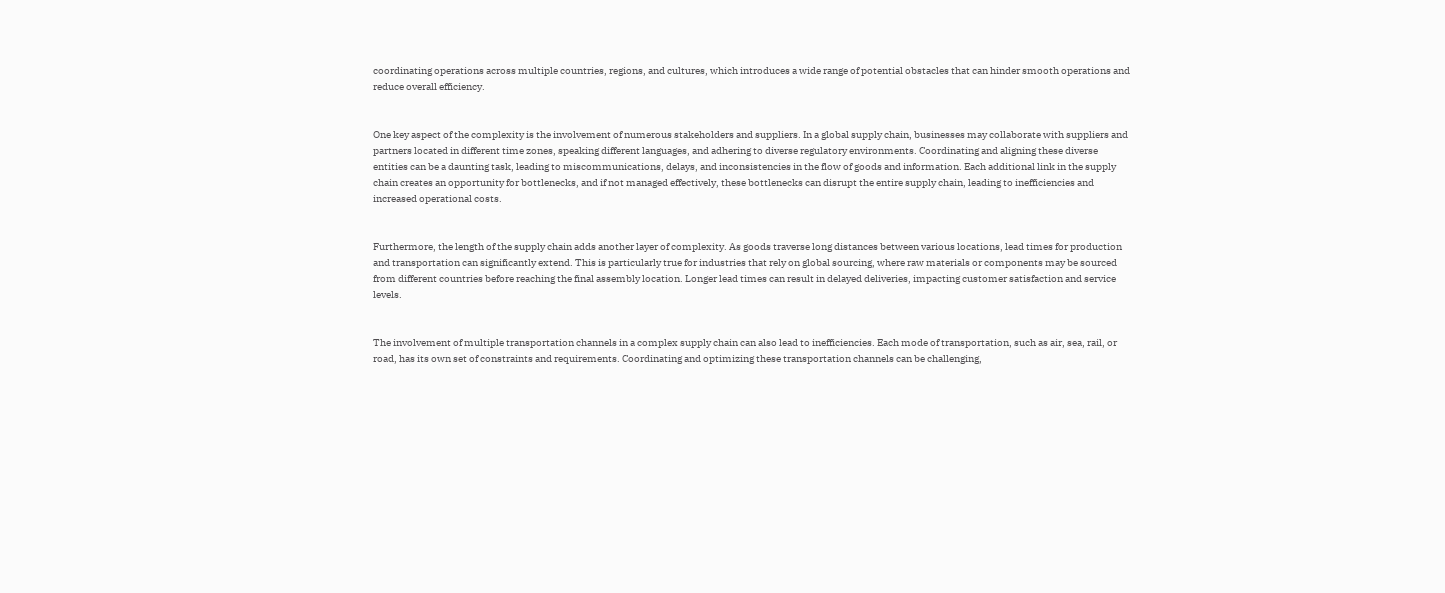coordinating operations across multiple countries, regions, and cultures, which introduces a wide range of potential obstacles that can hinder smooth operations and reduce overall efficiency.


One key aspect of the complexity is the involvement of numerous stakeholders and suppliers. In a global supply chain, businesses may collaborate with suppliers and partners located in different time zones, speaking different languages, and adhering to diverse regulatory environments. Coordinating and aligning these diverse entities can be a daunting task, leading to miscommunications, delays, and inconsistencies in the flow of goods and information. Each additional link in the supply chain creates an opportunity for bottlenecks, and if not managed effectively, these bottlenecks can disrupt the entire supply chain, leading to inefficiencies and increased operational costs.


Furthermore, the length of the supply chain adds another layer of complexity. As goods traverse long distances between various locations, lead times for production and transportation can significantly extend. This is particularly true for industries that rely on global sourcing, where raw materials or components may be sourced from different countries before reaching the final assembly location. Longer lead times can result in delayed deliveries, impacting customer satisfaction and service levels.


The involvement of multiple transportation channels in a complex supply chain can also lead to inefficiencies. Each mode of transportation, such as air, sea, rail, or road, has its own set of constraints and requirements. Coordinating and optimizing these transportation channels can be challenging,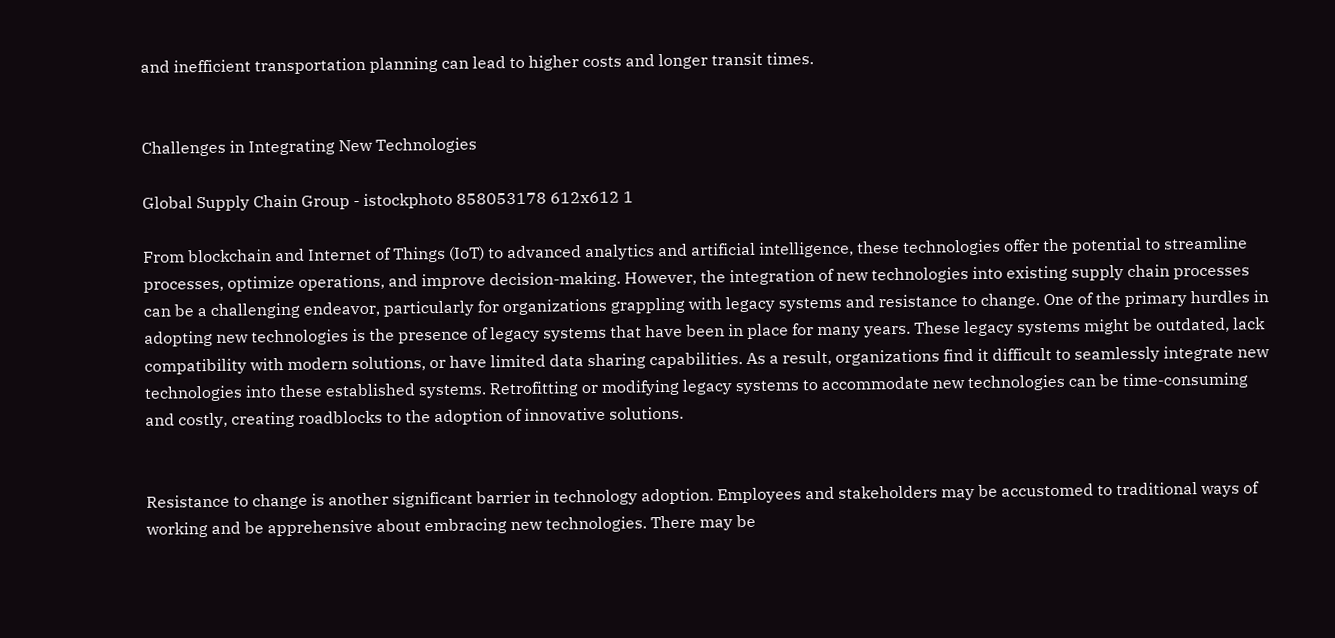and inefficient transportation planning can lead to higher costs and longer transit times.


Challenges in Integrating New Technologies

Global Supply Chain Group - istockphoto 858053178 612x612 1

From blockchain and Internet of Things (IoT) to advanced analytics and artificial intelligence, these technologies offer the potential to streamline processes, optimize operations, and improve decision-making. However, the integration of new technologies into existing supply chain processes can be a challenging endeavor, particularly for organizations grappling with legacy systems and resistance to change. One of the primary hurdles in adopting new technologies is the presence of legacy systems that have been in place for many years. These legacy systems might be outdated, lack compatibility with modern solutions, or have limited data sharing capabilities. As a result, organizations find it difficult to seamlessly integrate new technologies into these established systems. Retrofitting or modifying legacy systems to accommodate new technologies can be time-consuming and costly, creating roadblocks to the adoption of innovative solutions.


Resistance to change is another significant barrier in technology adoption. Employees and stakeholders may be accustomed to traditional ways of working and be apprehensive about embracing new technologies. There may be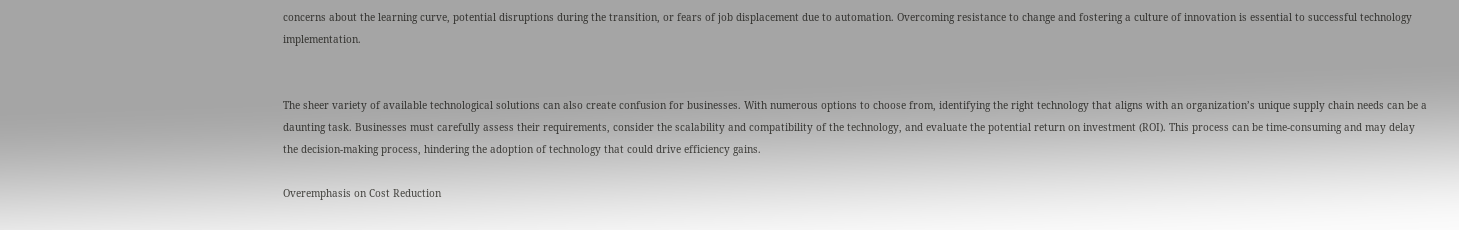concerns about the learning curve, potential disruptions during the transition, or fears of job displacement due to automation. Overcoming resistance to change and fostering a culture of innovation is essential to successful technology implementation.


The sheer variety of available technological solutions can also create confusion for businesses. With numerous options to choose from, identifying the right technology that aligns with an organization’s unique supply chain needs can be a daunting task. Businesses must carefully assess their requirements, consider the scalability and compatibility of the technology, and evaluate the potential return on investment (ROI). This process can be time-consuming and may delay the decision-making process, hindering the adoption of technology that could drive efficiency gains.

Overemphasis on Cost Reduction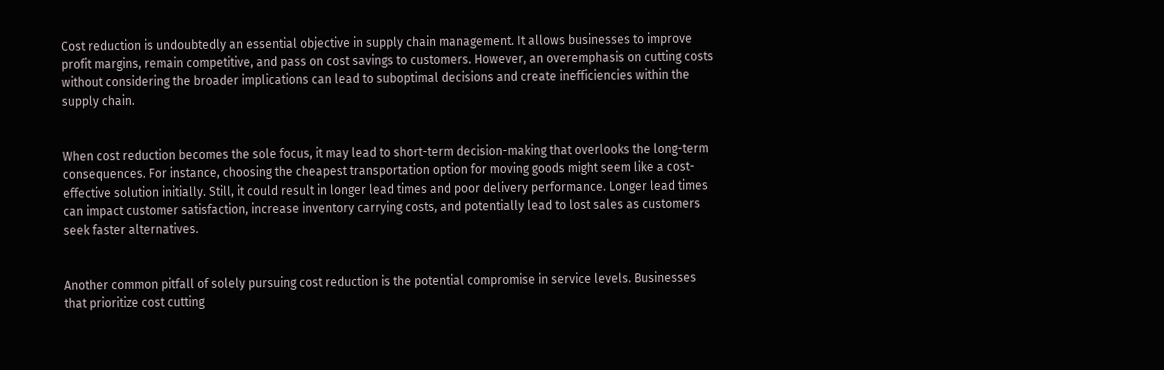Cost reduction is undoubtedly an essential objective in supply chain management. It allows businesses to improve profit margins, remain competitive, and pass on cost savings to customers. However, an overemphasis on cutting costs without considering the broader implications can lead to suboptimal decisions and create inefficiencies within the supply chain.


When cost reduction becomes the sole focus, it may lead to short-term decision-making that overlooks the long-term consequences. For instance, choosing the cheapest transportation option for moving goods might seem like a cost-effective solution initially. Still, it could result in longer lead times and poor delivery performance. Longer lead times can impact customer satisfaction, increase inventory carrying costs, and potentially lead to lost sales as customers seek faster alternatives.


Another common pitfall of solely pursuing cost reduction is the potential compromise in service levels. Businesses that prioritize cost cutting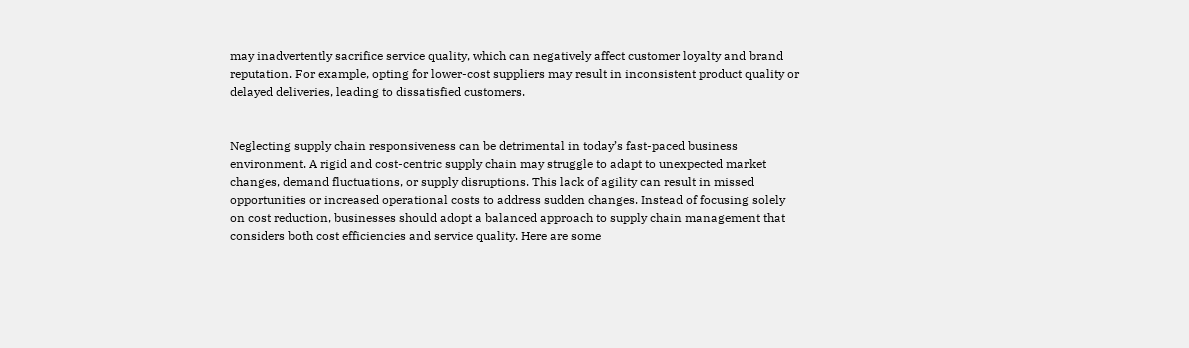may inadvertently sacrifice service quality, which can negatively affect customer loyalty and brand reputation. For example, opting for lower-cost suppliers may result in inconsistent product quality or delayed deliveries, leading to dissatisfied customers.


Neglecting supply chain responsiveness can be detrimental in today’s fast-paced business environment. A rigid and cost-centric supply chain may struggle to adapt to unexpected market changes, demand fluctuations, or supply disruptions. This lack of agility can result in missed opportunities or increased operational costs to address sudden changes. Instead of focusing solely on cost reduction, businesses should adopt a balanced approach to supply chain management that considers both cost efficiencies and service quality. Here are some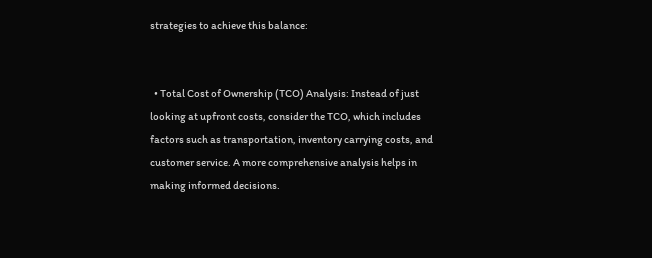strategies to achieve this balance:


  • Total Cost of Ownership (TCO) Analysis: Instead of just looking at upfront costs, consider the TCO, which includes factors such as transportation, inventory carrying costs, and customer service. A more comprehensive analysis helps in making informed decisions.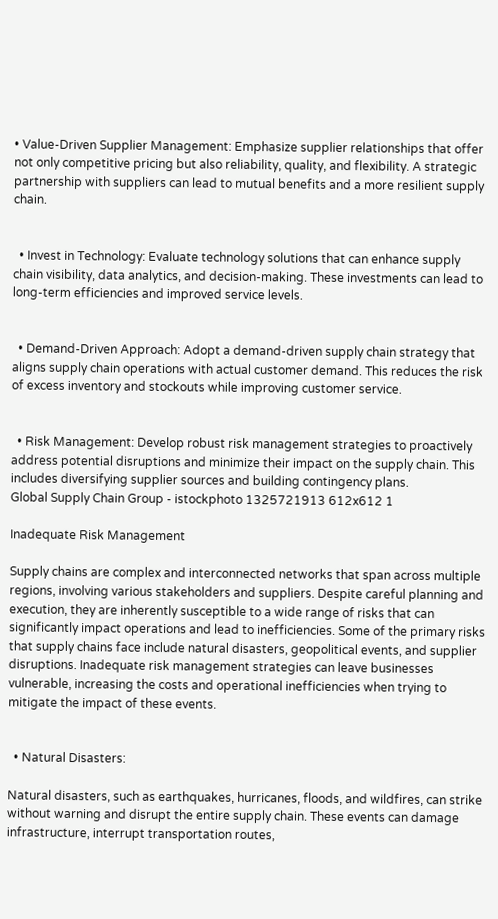• Value-Driven Supplier Management: Emphasize supplier relationships that offer not only competitive pricing but also reliability, quality, and flexibility. A strategic partnership with suppliers can lead to mutual benefits and a more resilient supply chain.


  • Invest in Technology: Evaluate technology solutions that can enhance supply chain visibility, data analytics, and decision-making. These investments can lead to long-term efficiencies and improved service levels.


  • Demand-Driven Approach: Adopt a demand-driven supply chain strategy that aligns supply chain operations with actual customer demand. This reduces the risk of excess inventory and stockouts while improving customer service.


  • Risk Management: Develop robust risk management strategies to proactively address potential disruptions and minimize their impact on the supply chain. This includes diversifying supplier sources and building contingency plans.
Global Supply Chain Group - istockphoto 1325721913 612x612 1

Inadequate Risk Management

Supply chains are complex and interconnected networks that span across multiple regions, involving various stakeholders and suppliers. Despite careful planning and execution, they are inherently susceptible to a wide range of risks that can significantly impact operations and lead to inefficiencies. Some of the primary risks that supply chains face include natural disasters, geopolitical events, and supplier disruptions. Inadequate risk management strategies can leave businesses vulnerable, increasing the costs and operational inefficiencies when trying to mitigate the impact of these events.


  • Natural Disasters:

Natural disasters, such as earthquakes, hurricanes, floods, and wildfires, can strike without warning and disrupt the entire supply chain. These events can damage infrastructure, interrupt transportation routes,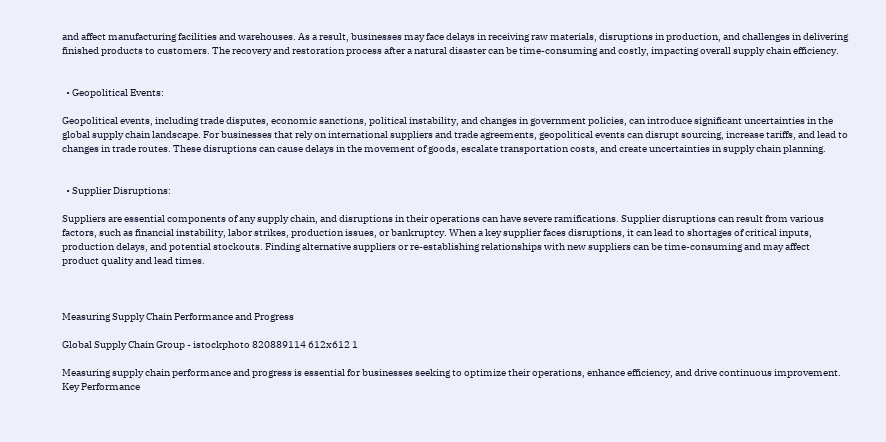and affect manufacturing facilities and warehouses. As a result, businesses may face delays in receiving raw materials, disruptions in production, and challenges in delivering finished products to customers. The recovery and restoration process after a natural disaster can be time-consuming and costly, impacting overall supply chain efficiency.


  • Geopolitical Events:

Geopolitical events, including trade disputes, economic sanctions, political instability, and changes in government policies, can introduce significant uncertainties in the global supply chain landscape. For businesses that rely on international suppliers and trade agreements, geopolitical events can disrupt sourcing, increase tariffs, and lead to changes in trade routes. These disruptions can cause delays in the movement of goods, escalate transportation costs, and create uncertainties in supply chain planning.


  • Supplier Disruptions:

Suppliers are essential components of any supply chain, and disruptions in their operations can have severe ramifications. Supplier disruptions can result from various factors, such as financial instability, labor strikes, production issues, or bankruptcy. When a key supplier faces disruptions, it can lead to shortages of critical inputs, production delays, and potential stockouts. Finding alternative suppliers or re-establishing relationships with new suppliers can be time-consuming and may affect product quality and lead times.



Measuring Supply Chain Performance and Progress

Global Supply Chain Group - istockphoto 820889114 612x612 1

Measuring supply chain performance and progress is essential for businesses seeking to optimize their operations, enhance efficiency, and drive continuous improvement. Key Performance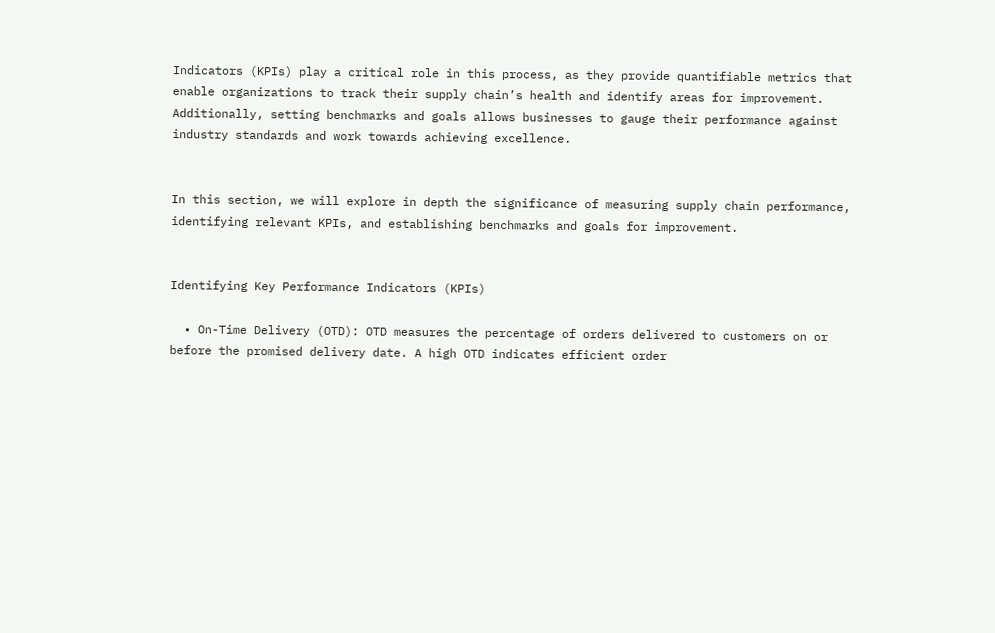Indicators (KPIs) play a critical role in this process, as they provide quantifiable metrics that enable organizations to track their supply chain’s health and identify areas for improvement. Additionally, setting benchmarks and goals allows businesses to gauge their performance against industry standards and work towards achieving excellence.


In this section, we will explore in depth the significance of measuring supply chain performance, identifying relevant KPIs, and establishing benchmarks and goals for improvement.


Identifying Key Performance Indicators (KPIs)

  • On-Time Delivery (OTD): OTD measures the percentage of orders delivered to customers on or before the promised delivery date. A high OTD indicates efficient order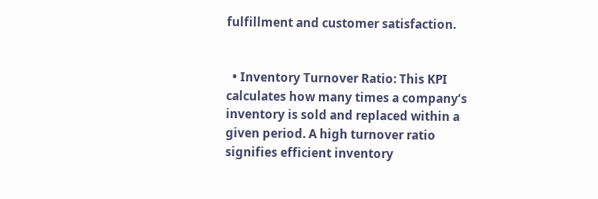fulfillment and customer satisfaction.


  • Inventory Turnover Ratio: This KPI calculates how many times a company’s inventory is sold and replaced within a given period. A high turnover ratio signifies efficient inventory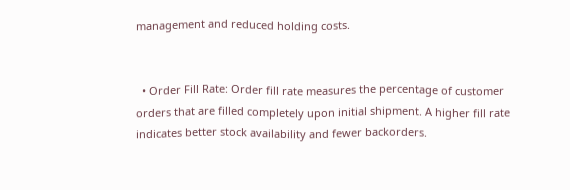management and reduced holding costs.


  • Order Fill Rate: Order fill rate measures the percentage of customer orders that are filled completely upon initial shipment. A higher fill rate indicates better stock availability and fewer backorders.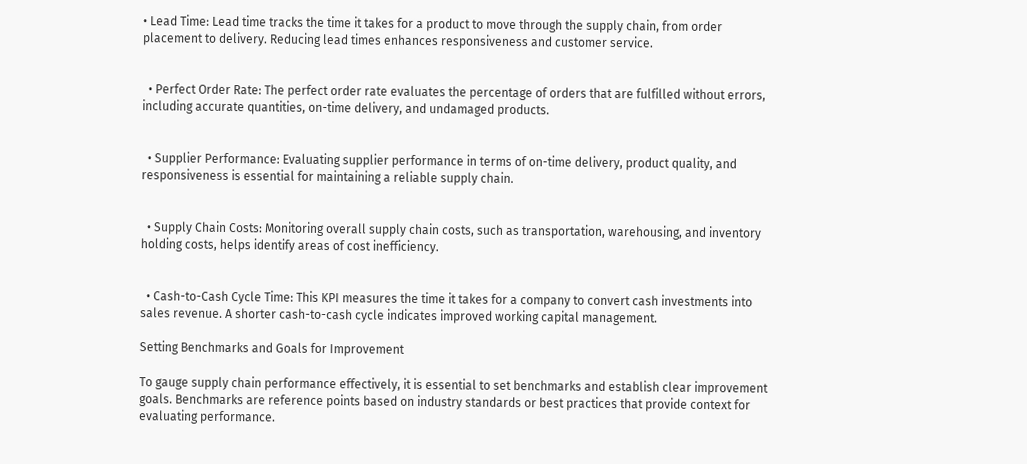• Lead Time: Lead time tracks the time it takes for a product to move through the supply chain, from order placement to delivery. Reducing lead times enhances responsiveness and customer service.


  • Perfect Order Rate: The perfect order rate evaluates the percentage of orders that are fulfilled without errors, including accurate quantities, on-time delivery, and undamaged products.


  • Supplier Performance: Evaluating supplier performance in terms of on-time delivery, product quality, and responsiveness is essential for maintaining a reliable supply chain.


  • Supply Chain Costs: Monitoring overall supply chain costs, such as transportation, warehousing, and inventory holding costs, helps identify areas of cost inefficiency.


  • Cash-to-Cash Cycle Time: This KPI measures the time it takes for a company to convert cash investments into sales revenue. A shorter cash-to-cash cycle indicates improved working capital management.

Setting Benchmarks and Goals for Improvement

To gauge supply chain performance effectively, it is essential to set benchmarks and establish clear improvement goals. Benchmarks are reference points based on industry standards or best practices that provide context for evaluating performance.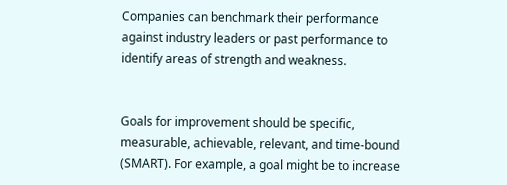Companies can benchmark their performance against industry leaders or past performance to identify areas of strength and weakness.


Goals for improvement should be specific, measurable, achievable, relevant, and time-bound (SMART). For example, a goal might be to increase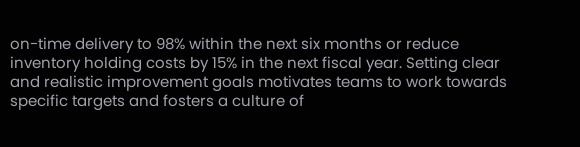on-time delivery to 98% within the next six months or reduce inventory holding costs by 15% in the next fiscal year. Setting clear and realistic improvement goals motivates teams to work towards specific targets and fosters a culture of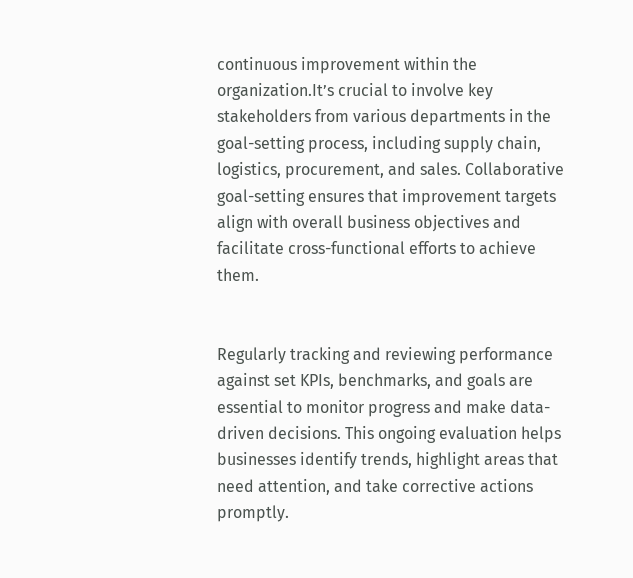continuous improvement within the organization.It’s crucial to involve key stakeholders from various departments in the goal-setting process, including supply chain, logistics, procurement, and sales. Collaborative goal-setting ensures that improvement targets align with overall business objectives and facilitate cross-functional efforts to achieve them.


Regularly tracking and reviewing performance against set KPIs, benchmarks, and goals are essential to monitor progress and make data-driven decisions. This ongoing evaluation helps businesses identify trends, highlight areas that need attention, and take corrective actions promptly.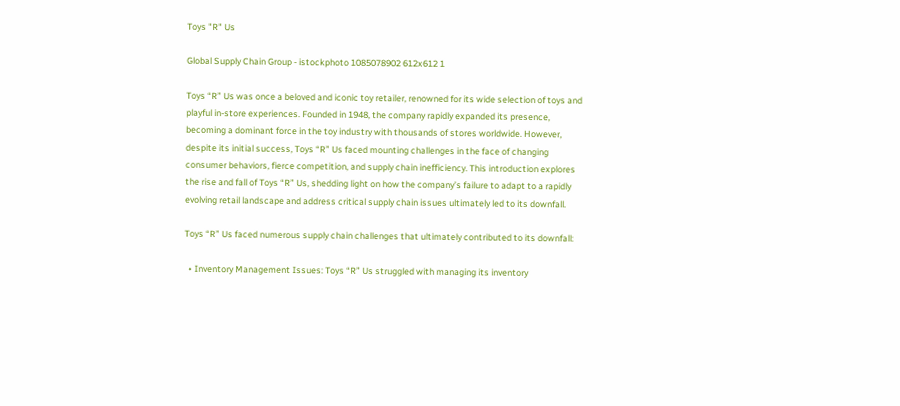Toys "R" Us

Global Supply Chain Group - istockphoto 1085078902 612x612 1

Toys “R” Us was once a beloved and iconic toy retailer, renowned for its wide selection of toys and playful in-store experiences. Founded in 1948, the company rapidly expanded its presence, becoming a dominant force in the toy industry with thousands of stores worldwide. However, despite its initial success, Toys “R” Us faced mounting challenges in the face of changing consumer behaviors, fierce competition, and supply chain inefficiency. This introduction explores the rise and fall of Toys “R” Us, shedding light on how the company’s failure to adapt to a rapidly evolving retail landscape and address critical supply chain issues ultimately led to its downfall.

Toys “R” Us faced numerous supply chain challenges that ultimately contributed to its downfall:

  • Inventory Management Issues: Toys “R” Us struggled with managing its inventory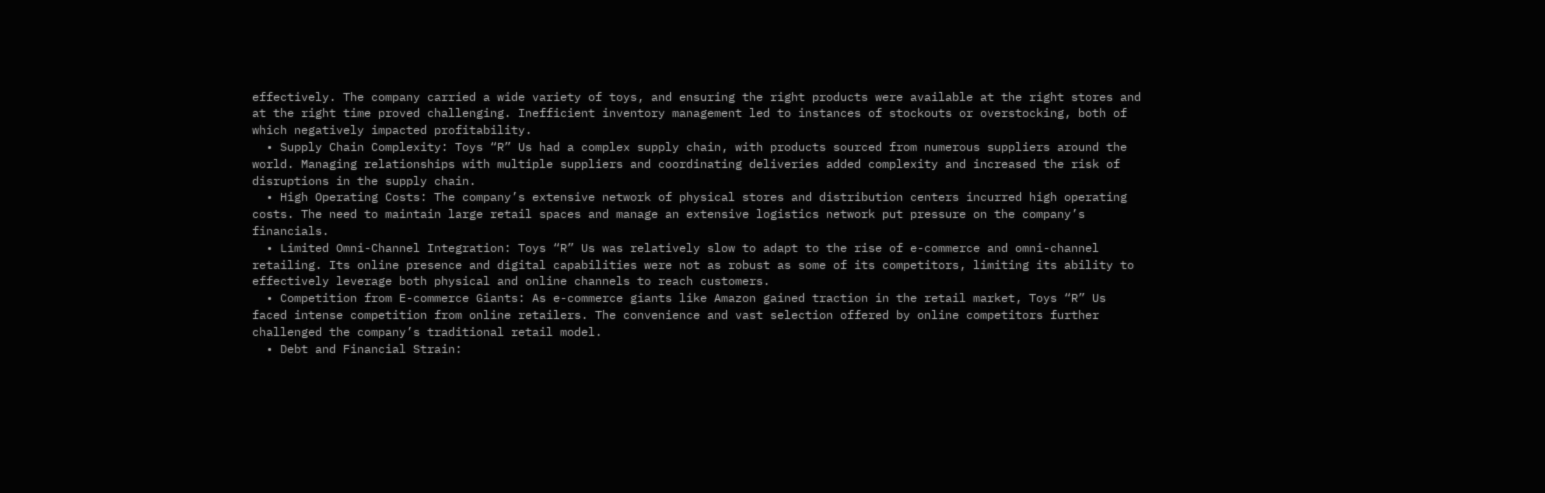effectively. The company carried a wide variety of toys, and ensuring the right products were available at the right stores and at the right time proved challenging. Inefficient inventory management led to instances of stockouts or overstocking, both of which negatively impacted profitability.
  • Supply Chain Complexity: Toys “R” Us had a complex supply chain, with products sourced from numerous suppliers around the world. Managing relationships with multiple suppliers and coordinating deliveries added complexity and increased the risk of disruptions in the supply chain.
  • High Operating Costs: The company’s extensive network of physical stores and distribution centers incurred high operating costs. The need to maintain large retail spaces and manage an extensive logistics network put pressure on the company’s financials.
  • Limited Omni-Channel Integration: Toys “R” Us was relatively slow to adapt to the rise of e-commerce and omni-channel retailing. Its online presence and digital capabilities were not as robust as some of its competitors, limiting its ability to effectively leverage both physical and online channels to reach customers.
  • Competition from E-commerce Giants: As e-commerce giants like Amazon gained traction in the retail market, Toys “R” Us faced intense competition from online retailers. The convenience and vast selection offered by online competitors further challenged the company’s traditional retail model.
  • Debt and Financial Strain: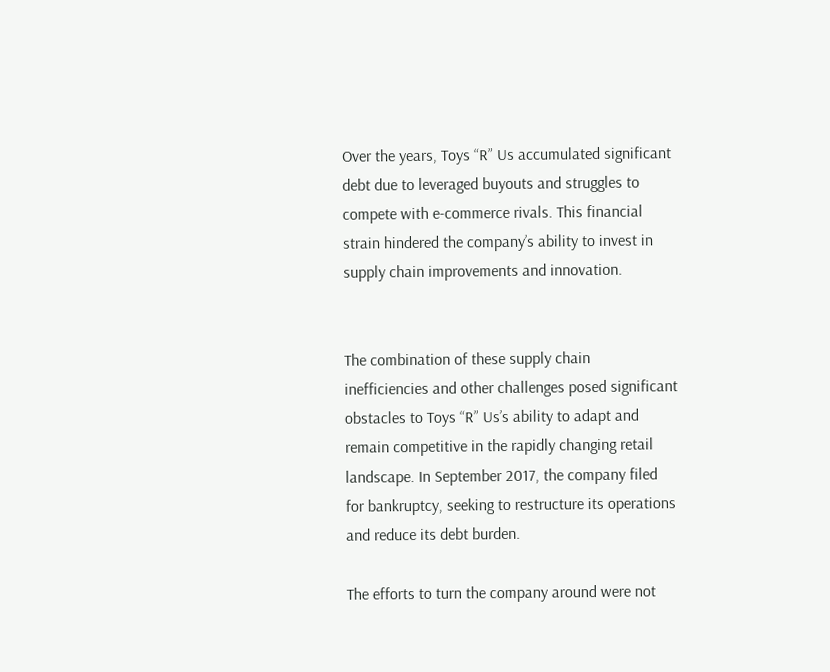Over the years, Toys “R” Us accumulated significant debt due to leveraged buyouts and struggles to compete with e-commerce rivals. This financial strain hindered the company’s ability to invest in supply chain improvements and innovation.


The combination of these supply chain inefficiencies and other challenges posed significant obstacles to Toys “R” Us’s ability to adapt and remain competitive in the rapidly changing retail landscape. In September 2017, the company filed for bankruptcy, seeking to restructure its operations and reduce its debt burden.

The efforts to turn the company around were not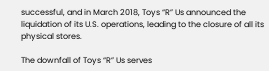successful, and in March 2018, Toys “R” Us announced the liquidation of its U.S. operations, leading to the closure of all its physical stores.

The downfall of Toys “R” Us serves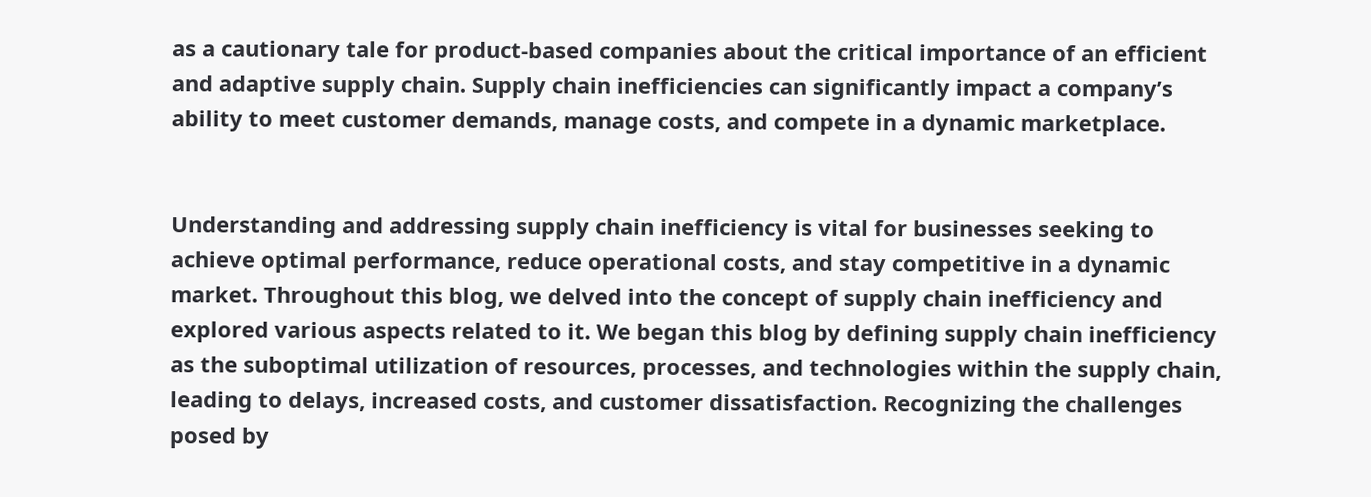as a cautionary tale for product-based companies about the critical importance of an efficient and adaptive supply chain. Supply chain inefficiencies can significantly impact a company’s ability to meet customer demands, manage costs, and compete in a dynamic marketplace.


Understanding and addressing supply chain inefficiency is vital for businesses seeking to achieve optimal performance, reduce operational costs, and stay competitive in a dynamic market. Throughout this blog, we delved into the concept of supply chain inefficiency and explored various aspects related to it. We began this blog by defining supply chain inefficiency as the suboptimal utilization of resources, processes, and technologies within the supply chain, leading to delays, increased costs, and customer dissatisfaction. Recognizing the challenges posed by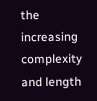the increasing complexity and length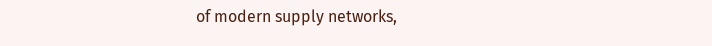of modern supply networks,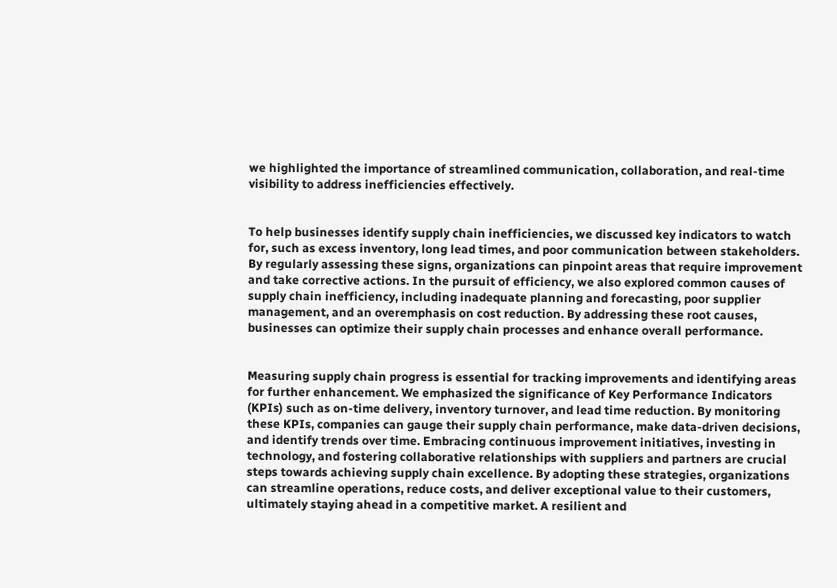we highlighted the importance of streamlined communication, collaboration, and real-time visibility to address inefficiencies effectively.


To help businesses identify supply chain inefficiencies, we discussed key indicators to watch for, such as excess inventory, long lead times, and poor communication between stakeholders. By regularly assessing these signs, organizations can pinpoint areas that require improvement and take corrective actions. In the pursuit of efficiency, we also explored common causes of supply chain inefficiency, including inadequate planning and forecasting, poor supplier management, and an overemphasis on cost reduction. By addressing these root causes, businesses can optimize their supply chain processes and enhance overall performance.


Measuring supply chain progress is essential for tracking improvements and identifying areas for further enhancement. We emphasized the significance of Key Performance Indicators (KPIs) such as on-time delivery, inventory turnover, and lead time reduction. By monitoring these KPIs, companies can gauge their supply chain performance, make data-driven decisions, and identify trends over time. Embracing continuous improvement initiatives, investing in technology, and fostering collaborative relationships with suppliers and partners are crucial steps towards achieving supply chain excellence. By adopting these strategies, organizations can streamline operations, reduce costs, and deliver exceptional value to their customers, ultimately staying ahead in a competitive market. A resilient and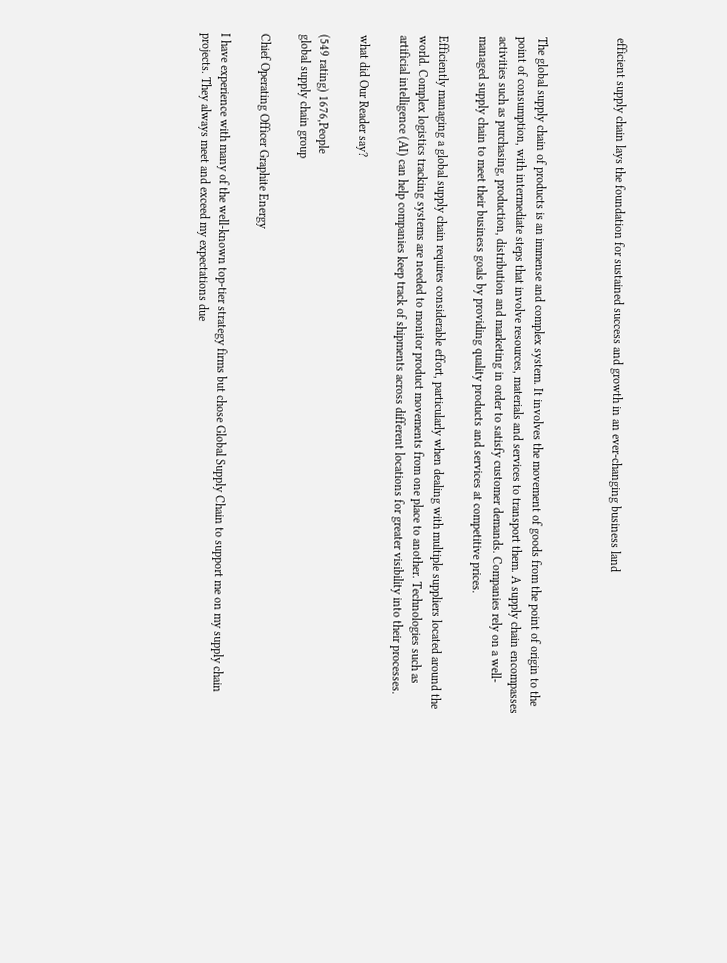efficient supply chain lays the foundation for sustained success and growth in an ever-changing business land



The global supply chain of products is an immense and complex system. It involves the movement of goods from the point of origin to the point of consumption, with intermediate steps that involve resources, materials and services to transport them. A supply chain encompasses activities such as purchasing, production, distribution and marketing in order to satisfy customer demands. Companies rely on a well-managed supply chain to meet their business goals by providing quality products and services at competitive prices.

Efficiently managing a global supply chain requires considerable effort, particularly when dealing with multiple suppliers located around the world. Complex logistics tracking systems are needed to monitor product movements from one place to another. Technologies such as artificial intelligence (AI) can help companies keep track of shipments across different locations for greater visibility into their processes.

what did Our Reader say?

(549 rating) 1676,People
global supply chain group

Chief Operating Officer Graphite Energy

I have experience with many of the well-known top-tier strategy firms but chose Global Supply Chain to support me on my supply chain projects. They always meet and exceed my expectations due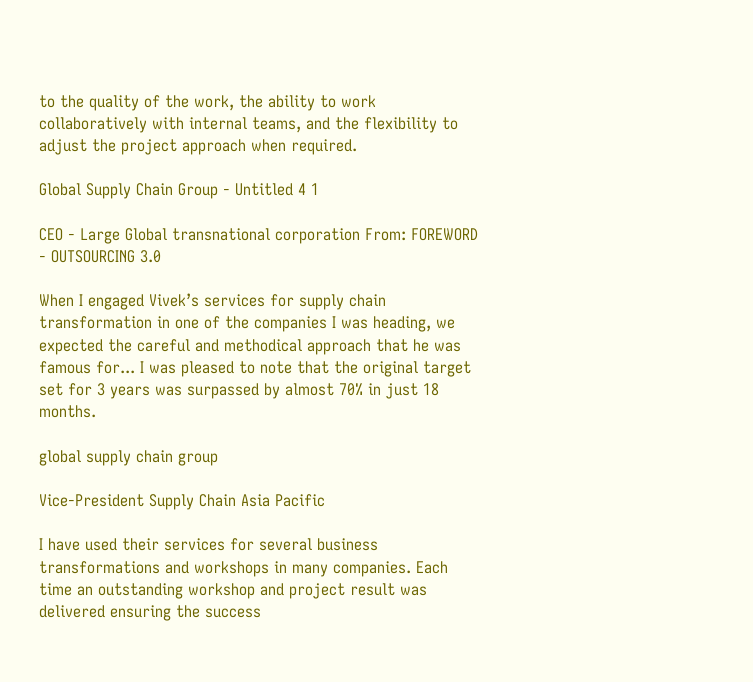to the quality of the work, the ability to work collaboratively with internal teams, and the flexibility to adjust the project approach when required.

Global Supply Chain Group - Untitled 4 1

CEO - Large Global transnational corporation From: FOREWORD - OUTSOURCING 3.0

When I engaged Vivek’s services for supply chain transformation in one of the companies I was heading, we expected the careful and methodical approach that he was famous for... I was pleased to note that the original target set for 3 years was surpassed by almost 70% in just 18 months.

global supply chain group

Vice-President Supply Chain Asia Pacific

I have used their services for several business transformations and workshops in many companies. Each time an outstanding workshop and project result was delivered ensuring the success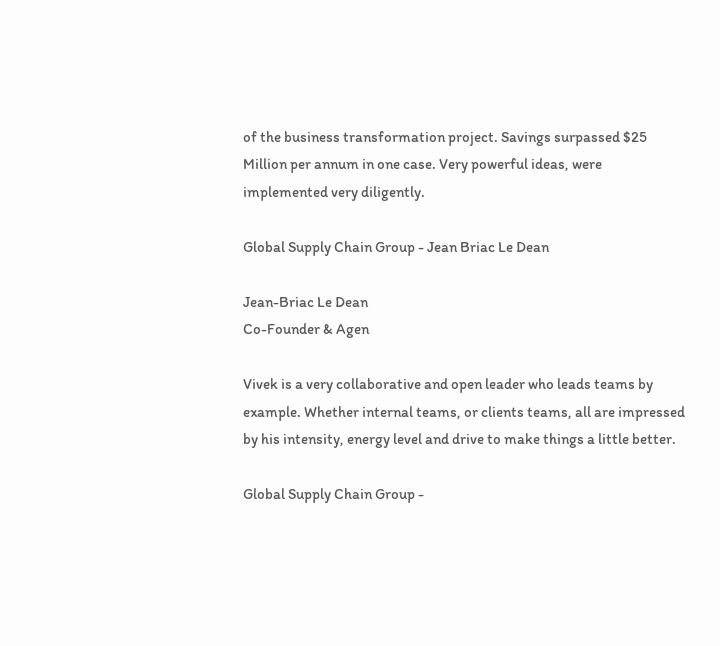of the business transformation project. Savings surpassed $25 Million per annum in one case. Very powerful ideas, were implemented very diligently.

Global Supply Chain Group - Jean Briac Le Dean

Jean-Briac Le Dean
Co-Founder & Agen

Vivek is a very collaborative and open leader who leads teams by example. Whether internal teams, or clients teams, all are impressed by his intensity, energy level and drive to make things a little better.

Global Supply Chain Group -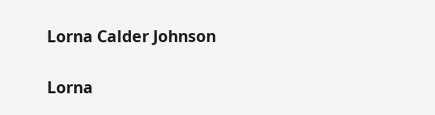Lorna Calder Johnson

Lorna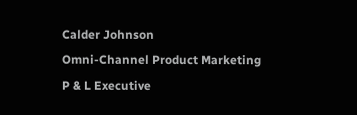Calder Johnson
Omni-Channel Product Marketing
P & L Executive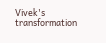Vivek's transformation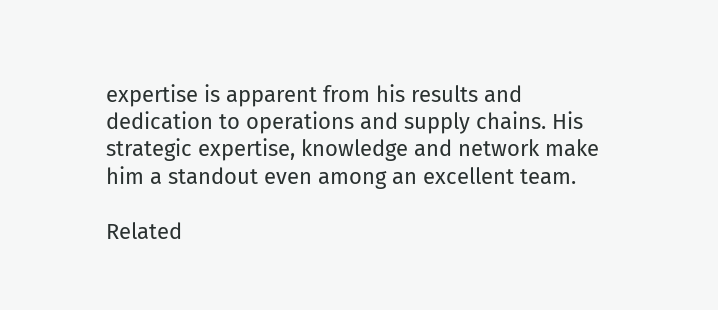expertise is apparent from his results and dedication to operations and supply chains. His strategic expertise, knowledge and network make him a standout even among an excellent team.

Related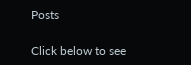Posts

Click below to see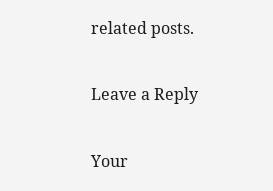related posts.

Leave a Reply

Your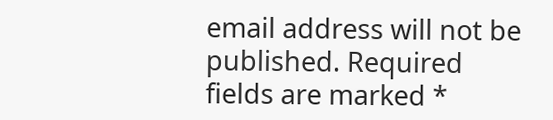email address will not be published. Required fields are marked *